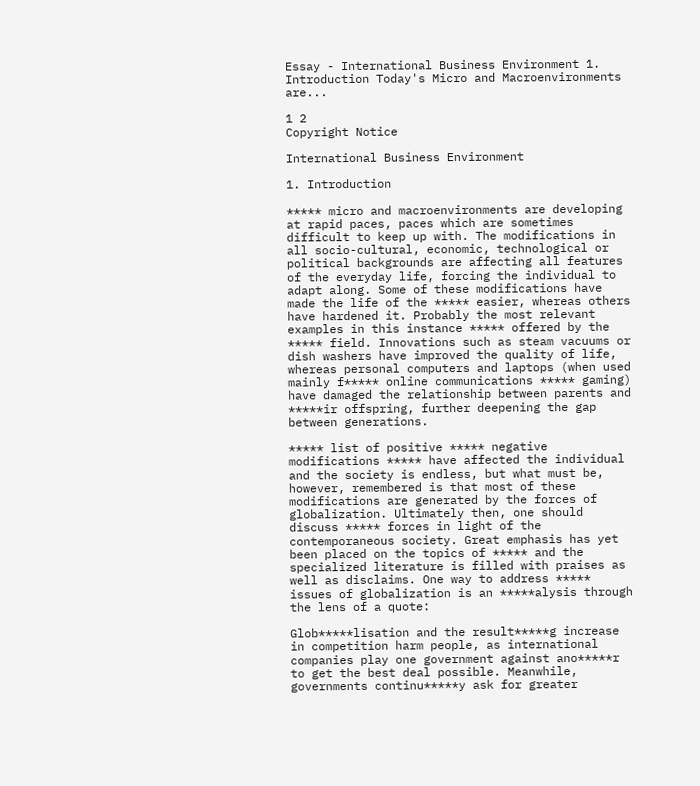Essay - International Business Environment 1. Introduction Today's Micro and Macroenvironments are...

1 2
Copyright Notice

International Business Environment

1. Introduction

***** micro and macroenvironments are developing at rapid paces, paces which are sometimes difficult to keep up with. The modifications in all socio-cultural, economic, technological or political backgrounds are affecting all features of the everyday life, forcing the individual to adapt along. Some of these modifications have made the life of the ***** easier, whereas others have hardened it. Probably the most relevant examples in this instance ***** offered by the ***** field. Innovations such as steam vacuums or dish washers have improved the quality of life, whereas personal computers and laptops (when used mainly f***** online communications ***** gaming) have damaged the relationship between parents and *****ir offspring, further deepening the gap between generations.

***** list of positive ***** negative modifications ***** have affected the individual and the society is endless, but what must be, however, remembered is that most of these modifications are generated by the forces of globalization. Ultimately then, one should discuss ***** forces in light of the contemporaneous society. Great emphasis has yet been placed on the topics of ***** and the specialized literature is filled with praises as well as disclaims. One way to address ***** issues of globalization is an *****alysis through the lens of a quote:

Glob*****lisation and the result*****g increase in competition harm people, as international companies play one government against ano*****r to get the best deal possible. Meanwhile, governments continu*****y ask for greater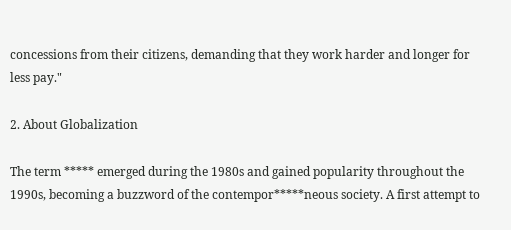concessions from their citizens, demanding that they work harder and longer for less pay."

2. About Globalization

The term ***** emerged during the 1980s and gained popularity throughout the 1990s, becoming a buzzword of the contempor*****neous society. A first attempt to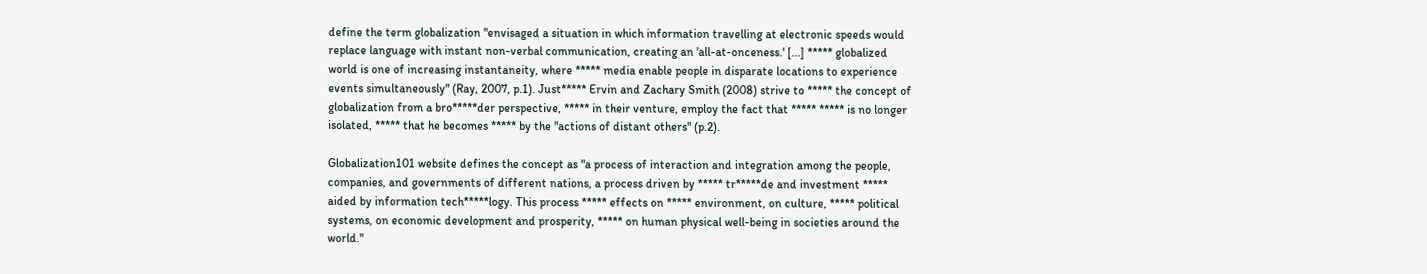define the term globalization "envisaged a situation in which information travelling at electronic speeds would replace language with instant non-verbal communication, creating an 'all-at-onceness.' [...] ***** globalized world is one of increasing instantaneity, where ***** media enable people in disparate locations to experience events simultaneously" (Ray, 2007, p.1). Just***** Ervin and Zachary Smith (2008) strive to ***** the concept of globalization from a bro*****der perspective, ***** in their venture, employ the fact that ***** ***** is no longer isolated, ***** that he becomes ***** by the "actions of distant others" (p.2).

Globalization101 website defines the concept as "a process of interaction and integration among the people, companies, and governments of different nations, a process driven by ***** tr*****de and investment ***** aided by information tech*****logy. This process ***** effects on ***** environment, on culture, ***** political systems, on economic development and prosperity, ***** on human physical well-being in societies around the world."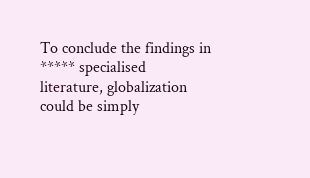To conclude the findings in ***** specialised literature, globalization could be simply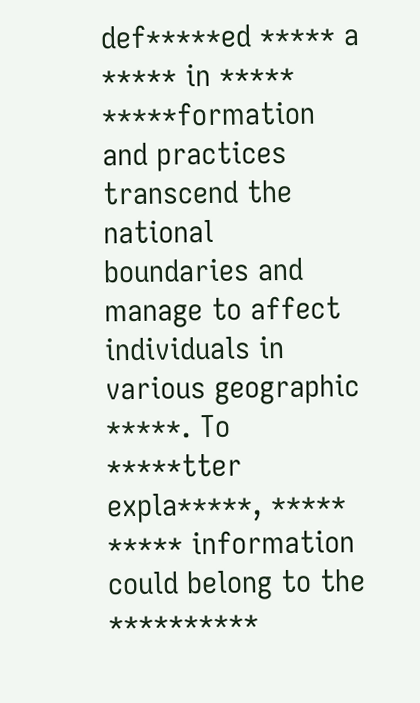def*****ed ***** a ***** in ***** *****formation and practices transcend the national boundaries and manage to affect individuals in various geographic *****. To *****tter expla*****, ***** ***** information could belong to the **********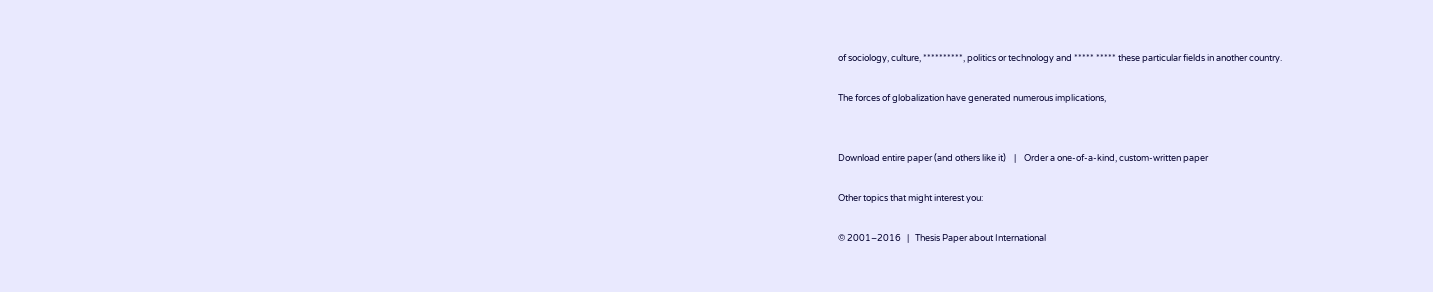of sociology, culture, **********, politics or technology and ***** ***** these particular fields in another country.

The forces of globalization have generated numerous implications,


Download entire paper (and others like it)    |    Order a one-of-a-kind, custom-written paper

Other topics that might interest you:

© 2001–2016   |   Thesis Paper about International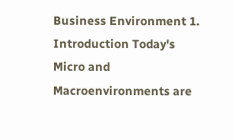Business Environment 1. Introduction Today's Micro and Macroenvironments are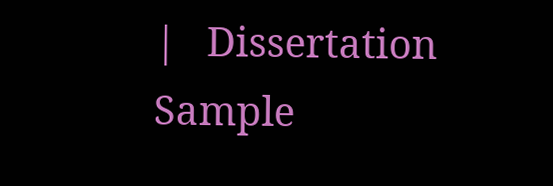|   Dissertation Sample